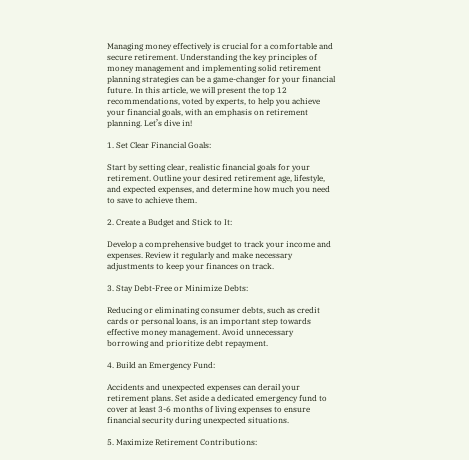Managing money effectively is crucial for a comfortable and secure retirement. Understanding the key principles of money management and implementing solid retirement planning strategies can be a game-changer for your financial future. In this article, we will present the top 12 recommendations, voted by experts, to help you achieve your financial goals, with an emphasis on retirement planning. Let’s dive in!

1. Set Clear Financial Goals:

Start by setting clear, realistic financial goals for your retirement. Outline your desired retirement age, lifestyle, and expected expenses, and determine how much you need to save to achieve them.

2. Create a Budget and Stick to It:

Develop a comprehensive budget to track your income and expenses. Review it regularly and make necessary adjustments to keep your finances on track.

3. Stay Debt-Free or Minimize Debts:

Reducing or eliminating consumer debts, such as credit cards or personal loans, is an important step towards effective money management. Avoid unnecessary borrowing and prioritize debt repayment.

4. Build an Emergency Fund:

Accidents and unexpected expenses can derail your retirement plans. Set aside a dedicated emergency fund to cover at least 3-6 months of living expenses to ensure financial security during unexpected situations.

5. Maximize Retirement Contributions: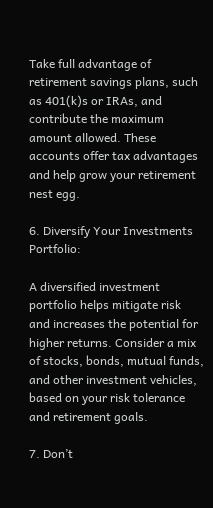Take full advantage of retirement savings plans, such as 401(k)s or IRAs, and contribute the maximum amount allowed. These accounts offer tax advantages and help grow your retirement nest egg.

6. Diversify Your Investments Portfolio:

A diversified investment portfolio helps mitigate risk and increases the potential for higher returns. Consider a mix of stocks, bonds, mutual funds, and other investment vehicles, based on your risk tolerance and retirement goals.

7. Don’t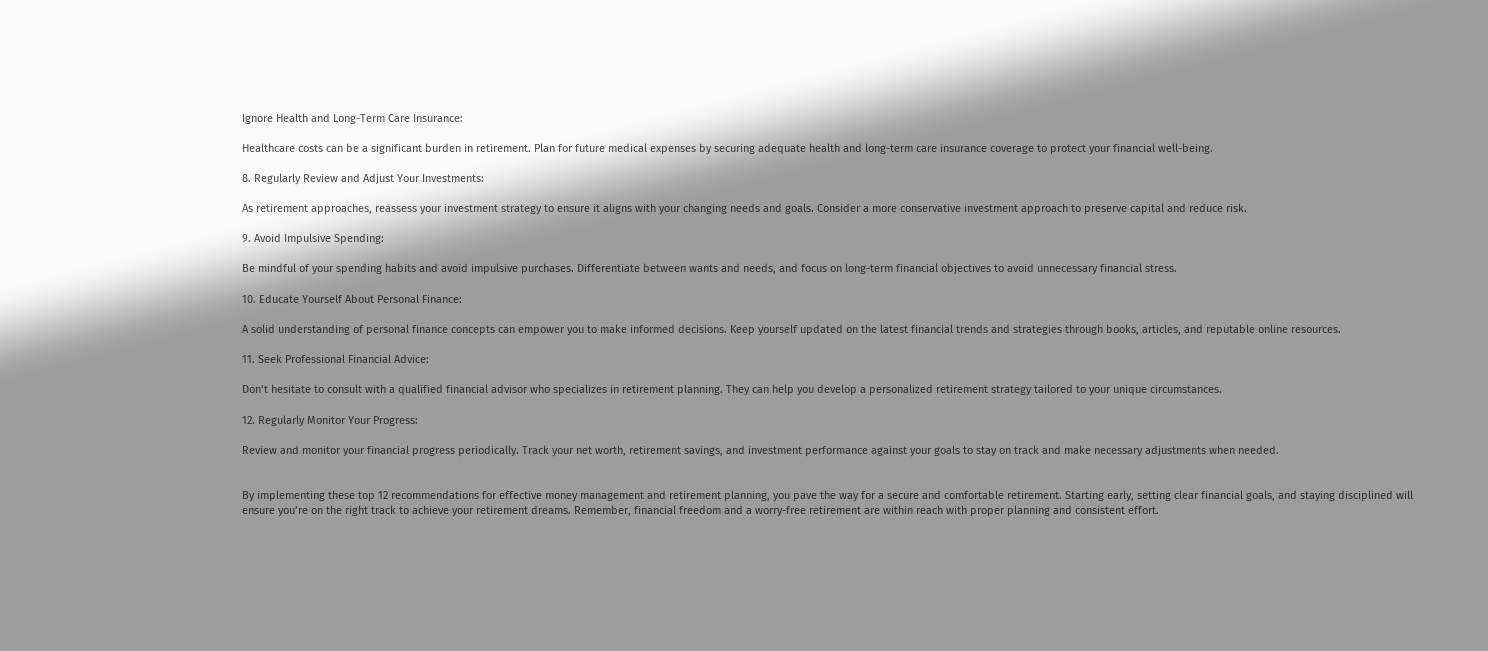Ignore Health and Long-Term Care Insurance:

Healthcare costs can be a significant burden in retirement. Plan for future medical expenses by securing adequate health and long-term care insurance coverage to protect your financial well-being.

8. Regularly Review and Adjust Your Investments:

As retirement approaches, reassess your investment strategy to ensure it aligns with your changing needs and goals. Consider a more conservative investment approach to preserve capital and reduce risk.

9. Avoid Impulsive Spending:

Be mindful of your spending habits and avoid impulsive purchases. Differentiate between wants and needs, and focus on long-term financial objectives to avoid unnecessary financial stress.

10. Educate Yourself About Personal Finance:

A solid understanding of personal finance concepts can empower you to make informed decisions. Keep yourself updated on the latest financial trends and strategies through books, articles, and reputable online resources.

11. Seek Professional Financial Advice:

Don’t hesitate to consult with a qualified financial advisor who specializes in retirement planning. They can help you develop a personalized retirement strategy tailored to your unique circumstances.

12. Regularly Monitor Your Progress:

Review and monitor your financial progress periodically. Track your net worth, retirement savings, and investment performance against your goals to stay on track and make necessary adjustments when needed.


By implementing these top 12 recommendations for effective money management and retirement planning, you pave the way for a secure and comfortable retirement. Starting early, setting clear financial goals, and staying disciplined will ensure you’re on the right track to achieve your retirement dreams. Remember, financial freedom and a worry-free retirement are within reach with proper planning and consistent effort.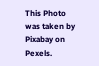This Photo was taken by Pixabay on Pexels.